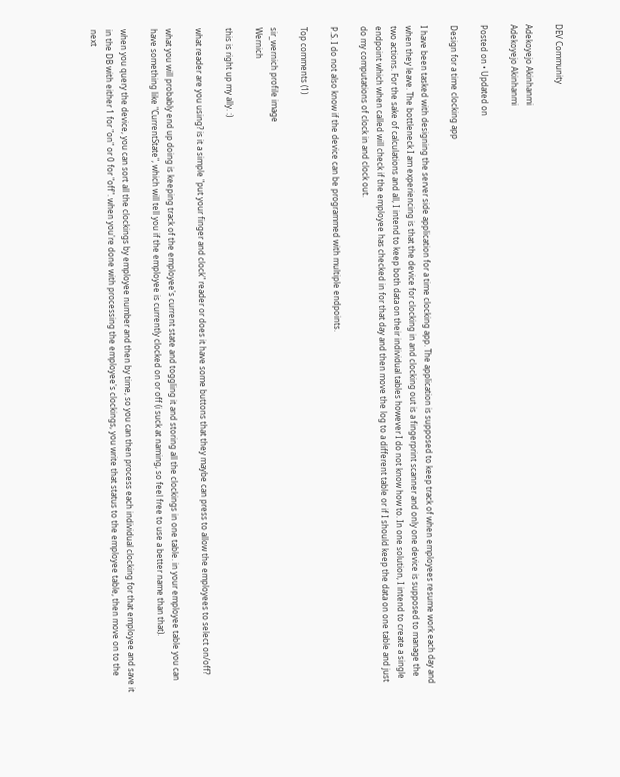DEV Community

Adekoyejo Akinhanmi
Adekoyejo Akinhanmi

Posted on • Updated on

Design for a time clocking app

I have been tasked with designing the server side application for a time clocking app. The application is supposed to keep track of when employees resume work each day and when they leave. The bottleneck I am experiencing is that the device for clocking in and clocking out is a fingerprint scanner and only one device is supposed to manage the two actions. For the sake of calculations and all, I intend to keep both data on their individual tables however I do not know how to. In one solution, I intend to create a single endpoint which when called will check if the employee has checked in for that day and then move the log to a different table or if I should keep the data on one table and just do my computations of clock in and clock out.

P.S. I do not also know if the device can be programmed with multiple endpoints.

Top comments (1)

sir_wernich profile image
Wernich

this is right up my ally. :)

what reader are you using? is it a simple "put your finger and clock" reader or does it have some buttons that they maybe can press to allow the employees to select on/off?

what you will probably end up doing is keeping track of the employee's current state and toggling it and storing all the clockings in one table. in your employee table you can have something like "CurrentState", which will tell you if the employee is currently clocked on or off (i suck at naming, so feel free to use a better name than that).

when you query the device, you can sort all the clockings by employee number and then by time, so you can then process each individual clocking for that employee and save it in the DB with either 1 for "on" or 0 for "off". when you're done with processing the employee's clockings, you write that status to the employee table, then move on to the next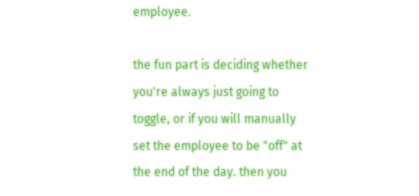employee.

the fun part is deciding whether you're always just going to toggle, or if you will manually set the employee to be "off" at the end of the day. then you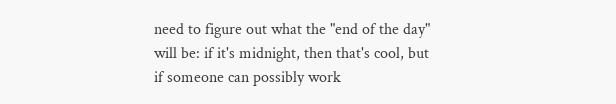need to figure out what the "end of the day" will be: if it's midnight, then that's cool, but if someone can possibly work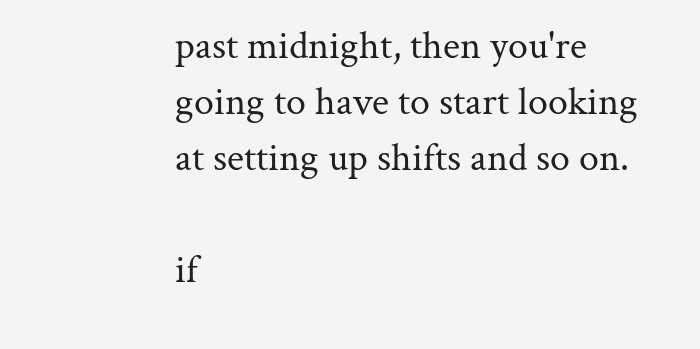past midnight, then you're going to have to start looking at setting up shifts and so on.

if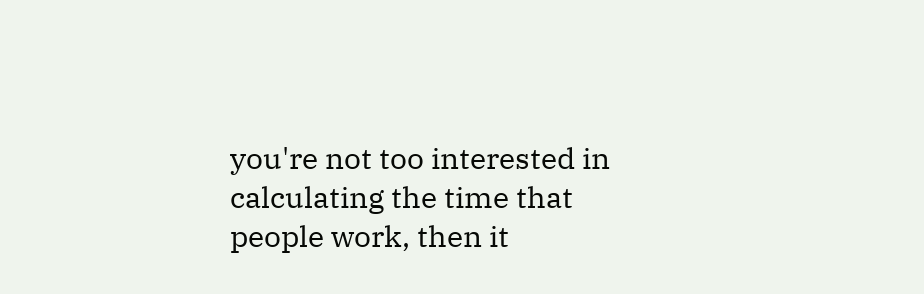you're not too interested in calculating the time that people work, then it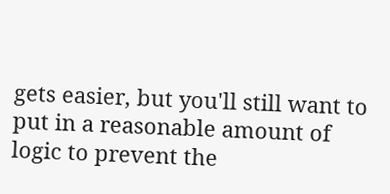gets easier, but you'll still want to put in a reasonable amount of logic to prevent the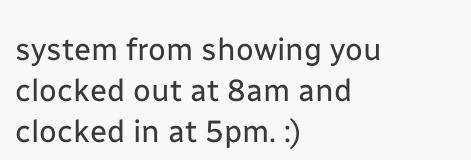system from showing you clocked out at 8am and clocked in at 5pm. :)